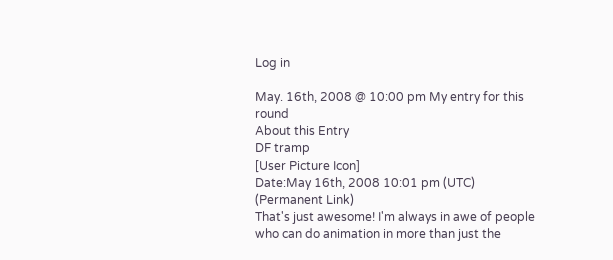Log in

May. 16th, 2008 @ 10:00 pm My entry for this round
About this Entry
DF tramp
[User Picture Icon]
Date:May 16th, 2008 10:01 pm (UTC)
(Permanent Link)
That's just awesome! I'm always in awe of people who can do animation in more than just the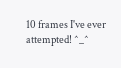10 frames I've ever attempted! ^_^